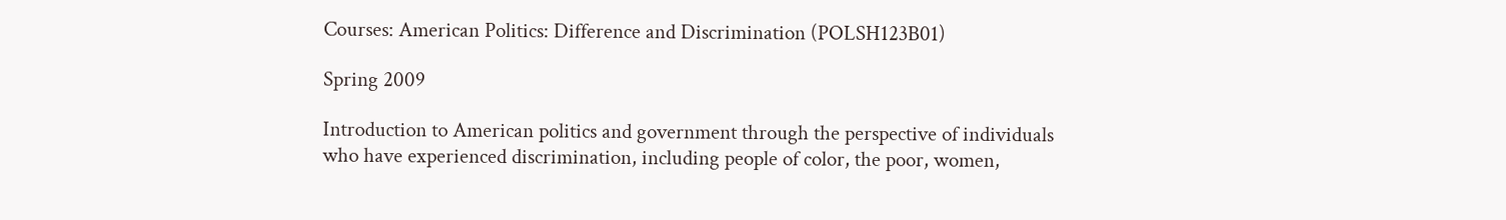Courses: American Politics: Difference and Discrimination (POLSH123B01)

Spring 2009

Introduction to American politics and government through the perspective of individuals who have experienced discrimination, including people of color, the poor, women,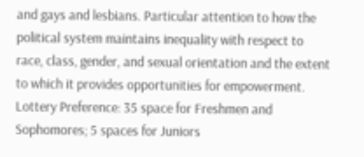and gays and lesbians. Particular attention to how the political system maintains inequality with respect to race, class, gender, and sexual orientation and the extent to which it provides opportunities for empowerment. Lottery Preference: 35 space for Freshmen and Sophomores; 5 spaces for Juniors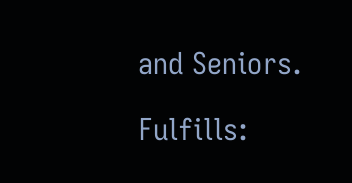and Seniors.

Fulfills: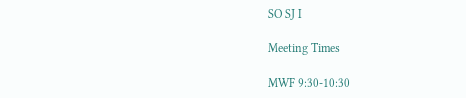SO SJ I

Meeting Times

MWF 9:30-10:30